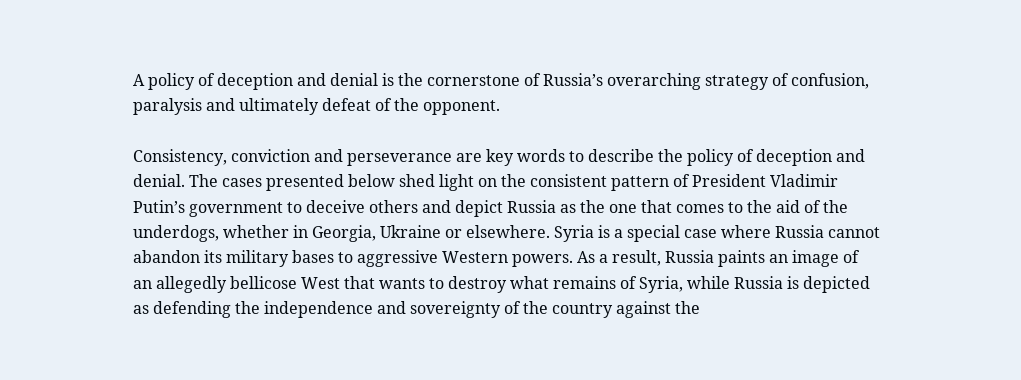A policy of deception and denial is the cornerstone of Russia’s overarching strategy of confusion, paralysis and ultimately defeat of the opponent.

Consistency, conviction and perseverance are key words to describe the policy of deception and denial. The cases presented below shed light on the consistent pattern of President Vladimir Putin’s government to deceive others and depict Russia as the one that comes to the aid of the underdogs, whether in Georgia, Ukraine or elsewhere. Syria is a special case where Russia cannot abandon its military bases to aggressive Western powers. As a result, Russia paints an image of an allegedly bellicose West that wants to destroy what remains of Syria, while Russia is depicted as defending the independence and sovereignty of the country against the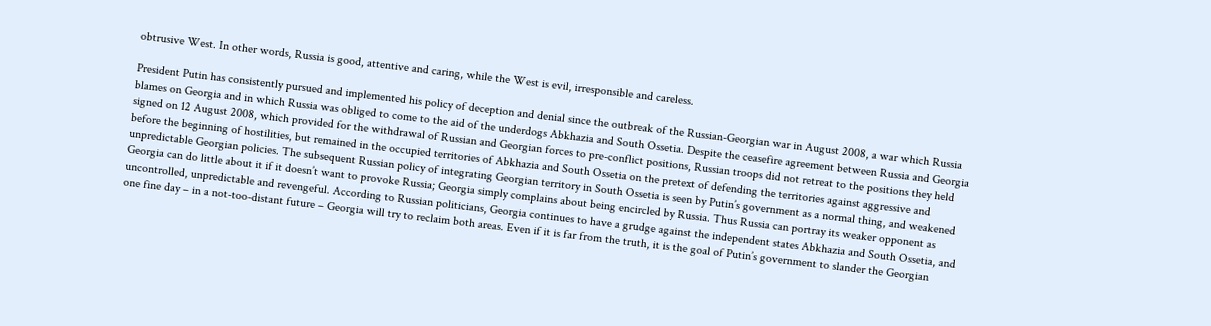obtrusive West. In other words, Russia is good, attentive and caring, while the West is evil, irresponsible and careless.

President Putin has consistently pursued and implemented his policy of deception and denial since the outbreak of the Russian-Georgian war in August 2008, a war which Russia blames on Georgia and in which Russia was obliged to come to the aid of the underdogs Abkhazia and South Ossetia. Despite the ceasefire agreement between Russia and Georgia signed on 12 August 2008, which provided for the withdrawal of Russian and Georgian forces to pre-conflict positions, Russian troops did not retreat to the positions they held before the beginning of hostilities, but remained in the occupied territories of Abkhazia and South Ossetia on the pretext of defending the territories against aggressive and unpredictable Georgian policies. The subsequent Russian policy of integrating Georgian territory in South Ossetia is seen by Putin’s government as a normal thing, and weakened Georgia can do little about it if it doesn’t want to provoke Russia; Georgia simply complains about being encircled by Russia. Thus Russia can portray its weaker opponent as uncontrolled, unpredictable and revengeful. According to Russian politicians, Georgia continues to have a grudge against the independent states Abkhazia and South Ossetia, and one fine day – in a not-too-distant future – Georgia will try to reclaim both areas. Even if it is far from the truth, it is the goal of Putin’s government to slander the Georgian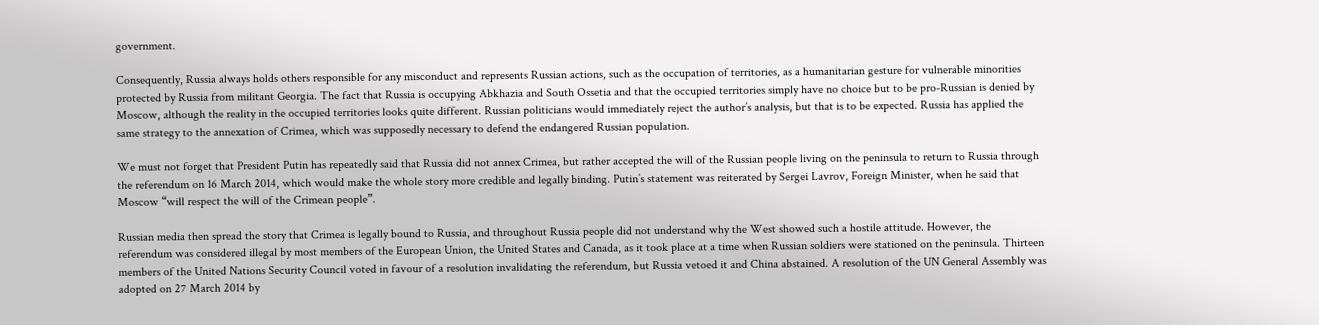government.

Consequently, Russia always holds others responsible for any misconduct and represents Russian actions, such as the occupation of territories, as a humanitarian gesture for vulnerable minorities protected by Russia from militant Georgia. The fact that Russia is occupying Abkhazia and South Ossetia and that the occupied territories simply have no choice but to be pro-Russian is denied by Moscow, although the reality in the occupied territories looks quite different. Russian politicians would immediately reject the author’s analysis, but that is to be expected. Russia has applied the same strategy to the annexation of Crimea, which was supposedly necessary to defend the endangered Russian population.

We must not forget that President Putin has repeatedly said that Russia did not annex Crimea, but rather accepted the will of the Russian people living on the peninsula to return to Russia through the referendum on 16 March 2014, which would make the whole story more credible and legally binding. Putin’s statement was reiterated by Sergei Lavrov, Foreign Minister, when he said that Moscow “will respect the will of the Crimean people”.

Russian media then spread the story that Crimea is legally bound to Russia, and throughout Russia people did not understand why the West showed such a hostile attitude. However, the referendum was considered illegal by most members of the European Union, the United States and Canada, as it took place at a time when Russian soldiers were stationed on the peninsula. Thirteen members of the United Nations Security Council voted in favour of a resolution invalidating the referendum, but Russia vetoed it and China abstained. A resolution of the UN General Assembly was adopted on 27 March 2014 by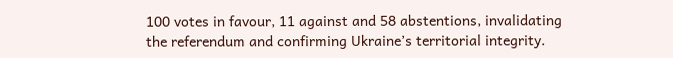100 votes in favour, 11 against and 58 abstentions, invalidating the referendum and confirming Ukraine’s territorial integrity.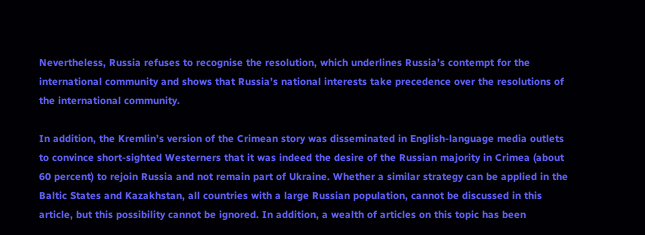Nevertheless, Russia refuses to recognise the resolution, which underlines Russia’s contempt for the international community and shows that Russia’s national interests take precedence over the resolutions of the international community.

In addition, the Kremlin’s version of the Crimean story was disseminated in English-language media outlets to convince short-sighted Westerners that it was indeed the desire of the Russian majority in Crimea (about 60 percent) to rejoin Russia and not remain part of Ukraine. Whether a similar strategy can be applied in the Baltic States and Kazakhstan, all countries with a large Russian population, cannot be discussed in this article, but this possibility cannot be ignored. In addition, a wealth of articles on this topic has been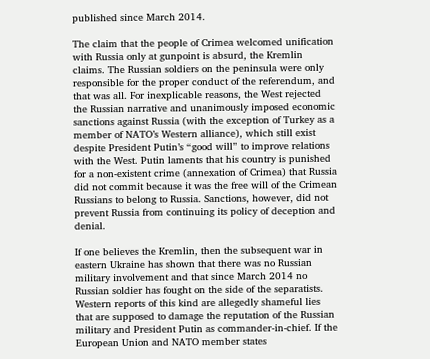published since March 2014.

The claim that the people of Crimea welcomed unification with Russia only at gunpoint is absurd, the Kremlin claims. The Russian soldiers on the peninsula were only responsible for the proper conduct of the referendum, and that was all. For inexplicable reasons, the West rejected the Russian narrative and unanimously imposed economic sanctions against Russia (with the exception of Turkey as a member of NATO’s Western alliance), which still exist despite President Putin’s “good will” to improve relations with the West. Putin laments that his country is punished for a non-existent crime (annexation of Crimea) that Russia did not commit because it was the free will of the Crimean Russians to belong to Russia. Sanctions, however, did not prevent Russia from continuing its policy of deception and denial.

If one believes the Kremlin, then the subsequent war in eastern Ukraine has shown that there was no Russian military involvement and that since March 2014 no Russian soldier has fought on the side of the separatists. Western reports of this kind are allegedly shameful lies that are supposed to damage the reputation of the Russian military and President Putin as commander-in-chief. If the European Union and NATO member states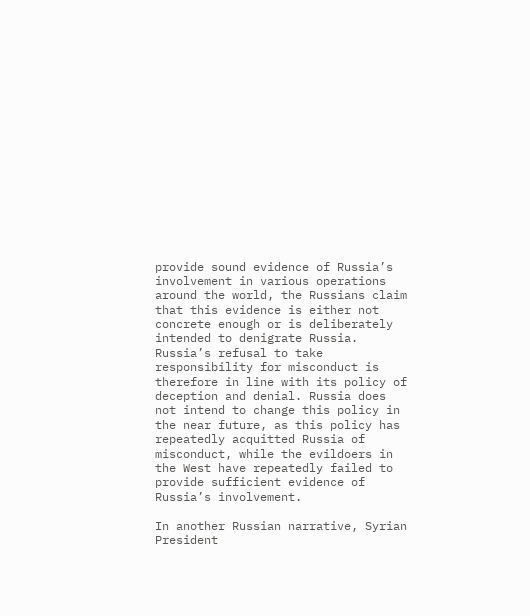provide sound evidence of Russia’s involvement in various operations around the world, the Russians claim that this evidence is either not concrete enough or is deliberately intended to denigrate Russia. Russia’s refusal to take responsibility for misconduct is therefore in line with its policy of deception and denial. Russia does not intend to change this policy in the near future, as this policy has repeatedly acquitted Russia of misconduct, while the evildoers in the West have repeatedly failed to provide sufficient evidence of Russia’s involvement.

In another Russian narrative, Syrian President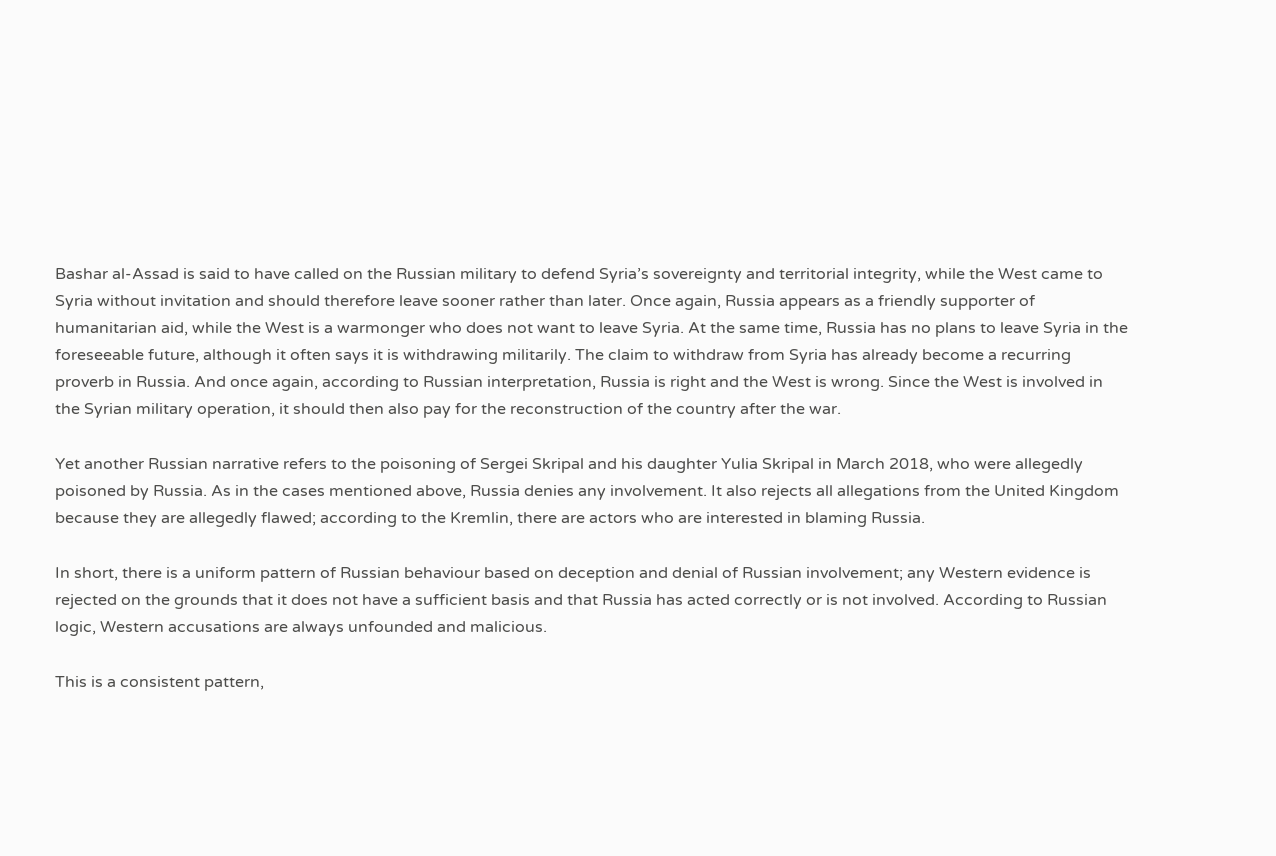Bashar al-Assad is said to have called on the Russian military to defend Syria’s sovereignty and territorial integrity, while the West came to Syria without invitation and should therefore leave sooner rather than later. Once again, Russia appears as a friendly supporter of humanitarian aid, while the West is a warmonger who does not want to leave Syria. At the same time, Russia has no plans to leave Syria in the foreseeable future, although it often says it is withdrawing militarily. The claim to withdraw from Syria has already become a recurring proverb in Russia. And once again, according to Russian interpretation, Russia is right and the West is wrong. Since the West is involved in the Syrian military operation, it should then also pay for the reconstruction of the country after the war.

Yet another Russian narrative refers to the poisoning of Sergei Skripal and his daughter Yulia Skripal in March 2018, who were allegedly poisoned by Russia. As in the cases mentioned above, Russia denies any involvement. It also rejects all allegations from the United Kingdom because they are allegedly flawed; according to the Kremlin, there are actors who are interested in blaming Russia.

In short, there is a uniform pattern of Russian behaviour based on deception and denial of Russian involvement; any Western evidence is rejected on the grounds that it does not have a sufficient basis and that Russia has acted correctly or is not involved. According to Russian logic, Western accusations are always unfounded and malicious.

This is a consistent pattern,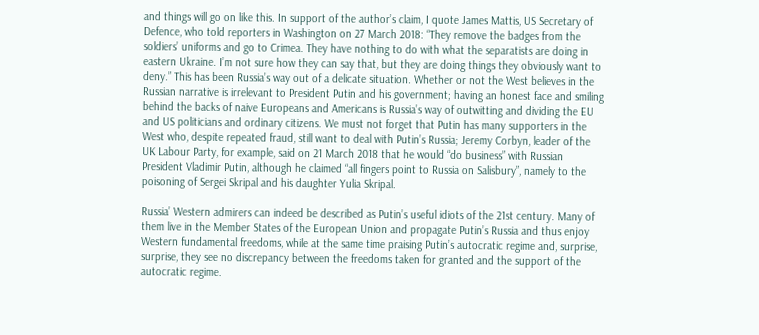and things will go on like this. In support of the author’s claim, I quote James Mattis, US Secretary of Defence, who told reporters in Washington on 27 March 2018: “They remove the badges from the soldiers’ uniforms and go to Crimea. They have nothing to do with what the separatists are doing in eastern Ukraine. I’m not sure how they can say that, but they are doing things they obviously want to deny.” This has been Russia’s way out of a delicate situation. Whether or not the West believes in the Russian narrative is irrelevant to President Putin and his government; having an honest face and smiling behind the backs of naive Europeans and Americans is Russia’s way of outwitting and dividing the EU and US politicians and ordinary citizens. We must not forget that Putin has many supporters in the West who, despite repeated fraud, still want to deal with Putin’s Russia; Jeremy Corbyn, leader of the UK Labour Party, for example, said on 21 March 2018 that he would “do business” with Russian President Vladimir Putin, although he claimed “all fingers point to Russia on Salisbury”, namely to the poisoning of Sergei Skripal and his daughter Yulia Skripal.

Russia’ Western admirers can indeed be described as Putin’s useful idiots of the 21st century. Many of them live in the Member States of the European Union and propagate Putin’s Russia and thus enjoy Western fundamental freedoms, while at the same time praising Putin’s autocratic regime and, surprise, surprise, they see no discrepancy between the freedoms taken for granted and the support of the autocratic regime.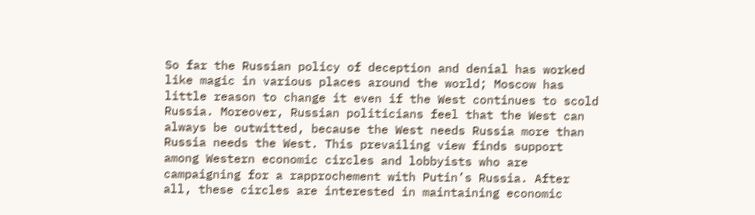So far the Russian policy of deception and denial has worked like magic in various places around the world; Moscow has little reason to change it even if the West continues to scold Russia. Moreover, Russian politicians feel that the West can always be outwitted, because the West needs Russia more than Russia needs the West. This prevailing view finds support among Western economic circles and lobbyists who are campaigning for a rapprochement with Putin’s Russia. After all, these circles are interested in maintaining economic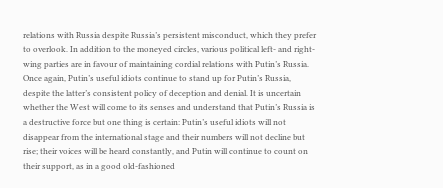relations with Russia despite Russia’s persistent misconduct, which they prefer to overlook. In addition to the moneyed circles, various political left- and right-wing parties are in favour of maintaining cordial relations with Putin’s Russia. Once again, Putin’s useful idiots continue to stand up for Putin’s Russia, despite the latter’s consistent policy of deception and denial. It is uncertain whether the West will come to its senses and understand that Putin’s Russia is a destructive force but one thing is certain: Putin’s useful idiots will not disappear from the international stage and their numbers will not decline but rise; their voices will be heard constantly, and Putin will continue to count on their support, as in a good old-fashioned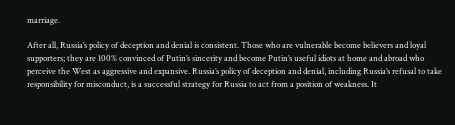marriage.

After all, Russia’s policy of deception and denial is consistent. Those who are vulnerable become believers and loyal supporters; they are 100% convinced of Putin’s sincerity and become Putin’s useful idiots at home and abroad who perceive the West as aggressive and expansive. Russia’s policy of deception and denial, including Russia’s refusal to take responsibility for misconduct, is a successful strategy for Russia to act from a position of weakness. It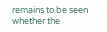remains to be seen whether the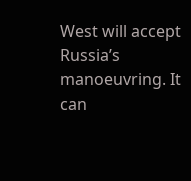West will accept Russia’s manoeuvring. It can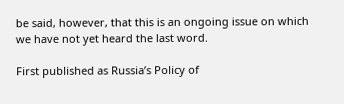be said, however, that this is an ongoing issue on which we have not yet heard the last word.

First published as Russia’s Policy of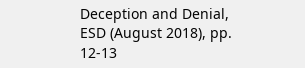Deception and Denial, ESD (August 2018), pp. 12-13